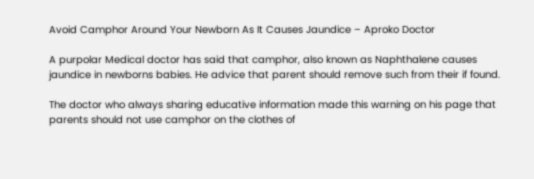Avoid Camphor Around Your Newborn As It Causes Jaundice – Aproko Doctor

A purpolar Medical doctor has said that camphor, also known as Naphthalene causes jaundice in newborns babies. He advice that parent should remove such from their if found.

The doctor who always sharing educative information made this warning on his page that parents should not use camphor on the clothes of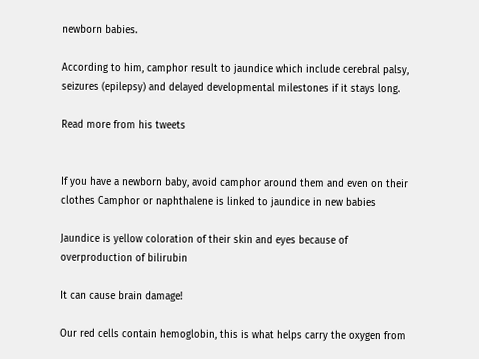newborn babies.

According to him, camphor result to jaundice which include cerebral palsy, seizures (epilepsy) and delayed developmental milestones if it stays long.

Read more from his tweets


If you have a newborn baby, avoid camphor around them and even on their clothes Camphor or naphthalene is linked to jaundice in new babies

Jaundice is yellow coloration of their skin and eyes because of overproduction of bilirubin

It can cause brain damage!

Our red cells contain hemoglobin, this is what helps carry the oxygen from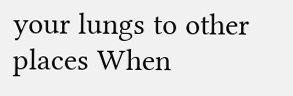your lungs to other places When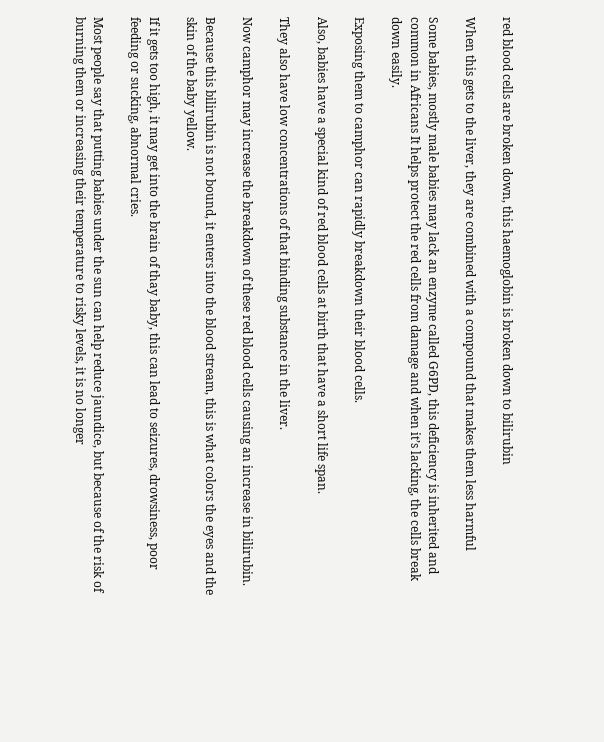red blood cells are broken down, this haemoglobin is broken down to bilirubin

When this gets to the liver, they are combined with a compound that makes them less harmful

Some babies, mostly male babies may lack an enzyme called G6PD, this deficiency is inherited and common in Africans It helps protect the red cells from damage and when it’s lacking, the cells break down easily.

Exposing them to camphor can rapidly breakdown their blood cells.

Also, babies have a special kind of red blood cells at birth that have a short life span.

They also have low concentrations of that binding substance in the liver.

Now camphor may increase the breakdown of these red blood cells causing an increase in bilirubin.

Because this bilirubin is not bound, it enters into the blood stream, this is what colors the eyes and the skin of the baby yellow.

If it gets too high, it may get into the brain of thay baby, this can lead to seizures, drowsiness, poor feeding or sucking, abnormal cries.

Most people say that putting babies under the sun can help reduce jaundice, but because of the risk of burning them or increasing their temperature to risky levels, it is no longer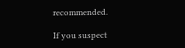recommended.

If you suspect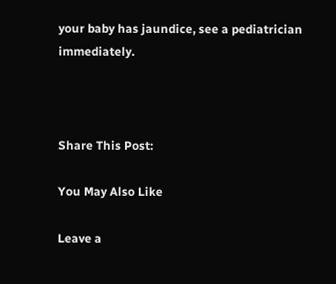your baby has jaundice, see a pediatrician immediately.



Share This Post:

You May Also Like

Leave a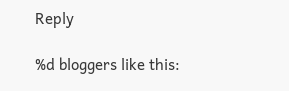Reply

%d bloggers like this: